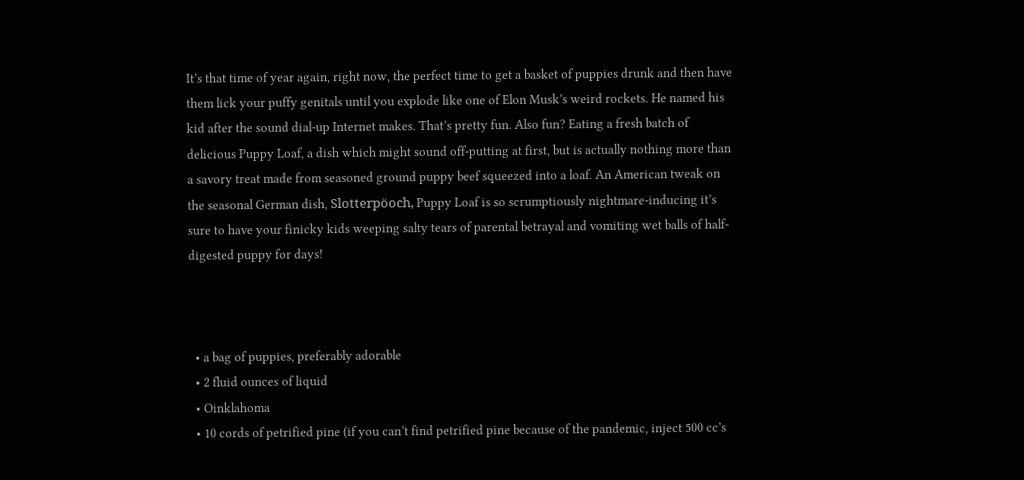It’s that time of year again, right now, the perfect time to get a basket of puppies drunk and then have them lick your puffy genitals until you explode like one of Elon Musk’s weird rockets. He named his kid after the sound dial-up Internet makes. That’s pretty fun. Also fun? Eating a fresh batch of delicious Puppy Loaf, a dish which might sound off-putting at first, but is actually nothing more than a savory treat made from seasoned ground puppy beef squeezed into a loaf. An American tweak on the seasonal German dish, Slotterpöoch, Puppy Loaf is so scrumptiously nightmare-inducing it’s sure to have your finicky kids weeping salty tears of parental betrayal and vomiting wet balls of half-digested puppy for days!



  • a bag of puppies, preferably adorable
  • 2 fluid ounces of liquid
  • Oinklahoma
  • 10 cords of petrified pine (if you can’t find petrified pine because of the pandemic, inject 500 cc’s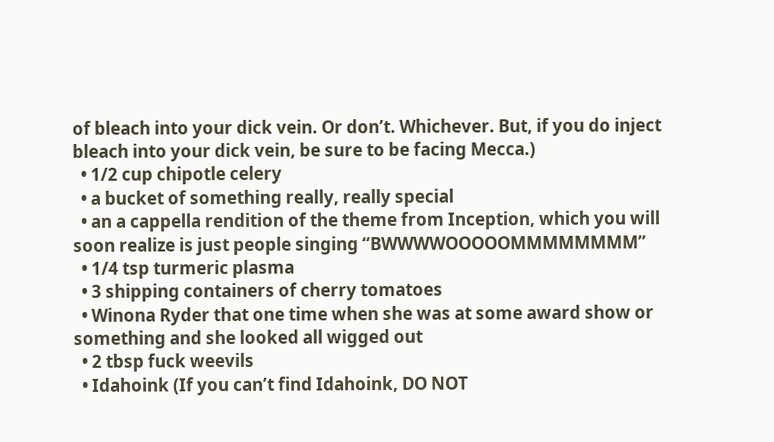of bleach into your dick vein. Or don’t. Whichever. But, if you do inject bleach into your dick vein, be sure to be facing Mecca.)
  • 1/2 cup chipotle celery
  • a bucket of something really, really special
  • an a cappella rendition of the theme from Inception, which you will soon realize is just people singing “BWWWWOOOOOMMMMMMMM”
  • 1/4 tsp turmeric plasma
  • 3 shipping containers of cherry tomatoes
  • Winona Ryder that one time when she was at some award show or something and she looked all wigged out
  • 2 tbsp fuck weevils
  • Idahoink (If you can’t find Idahoink, DO NOT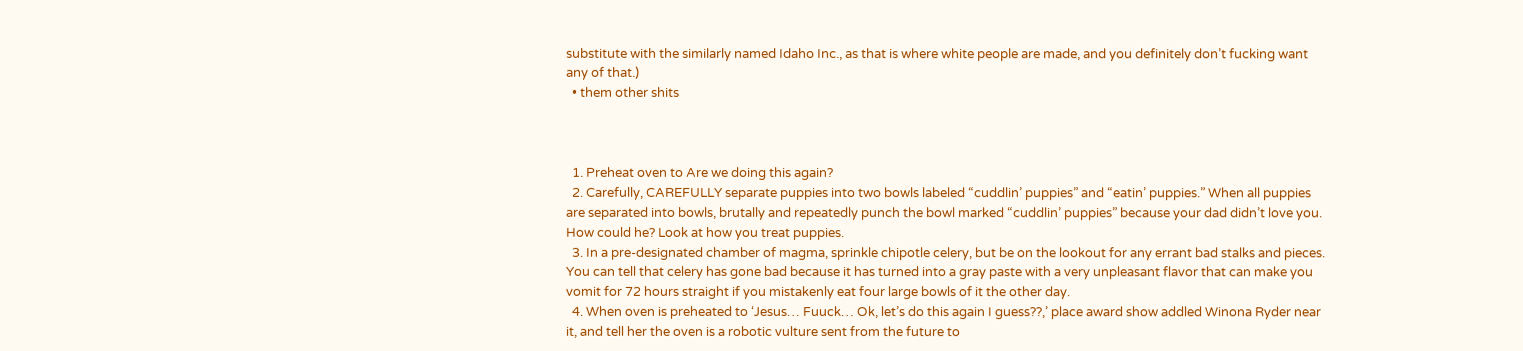substitute with the similarly named Idaho Inc., as that is where white people are made, and you definitely don’t fucking want any of that.)
  • them other shits



  1. Preheat oven to Are we doing this again?
  2. Carefully, CAREFULLY separate puppies into two bowls labeled “cuddlin’ puppies” and “eatin’ puppies.” When all puppies are separated into bowls, brutally and repeatedly punch the bowl marked “cuddlin’ puppies” because your dad didn’t love you. How could he? Look at how you treat puppies.
  3. In a pre-designated chamber of magma, sprinkle chipotle celery, but be on the lookout for any errant bad stalks and pieces. You can tell that celery has gone bad because it has turned into a gray paste with a very unpleasant flavor that can make you vomit for 72 hours straight if you mistakenly eat four large bowls of it the other day.
  4. When oven is preheated to ‘Jesus… Fuuck… Ok, let’s do this again I guess??,’ place award show addled Winona Ryder near it, and tell her the oven is a robotic vulture sent from the future to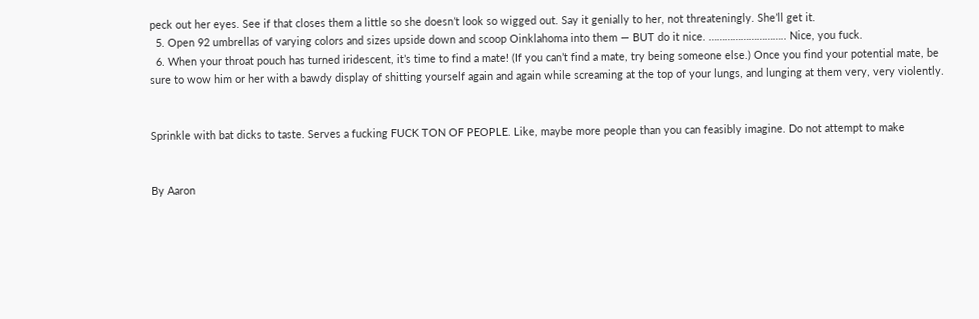peck out her eyes. See if that closes them a little so she doesn’t look so wigged out. Say it genially to her, not threateningly. She’ll get it.
  5. Open 92 umbrellas of varying colors and sizes upside down and scoop Oinklahoma into them — BUT do it nice. ……………………….. Nice, you fuck.
  6. When your throat pouch has turned iridescent, it’s time to find a mate! (If you can’t find a mate, try being someone else.) Once you find your potential mate, be sure to wow him or her with a bawdy display of shitting yourself again and again while screaming at the top of your lungs, and lunging at them very, very violently.


Sprinkle with bat dicks to taste. Serves a fucking FUCK TON OF PEOPLE. Like, maybe more people than you can feasibly imagine. Do not attempt to make


By Aaron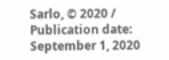Sarlo, © 2020 / Publication date: September 1, 2020